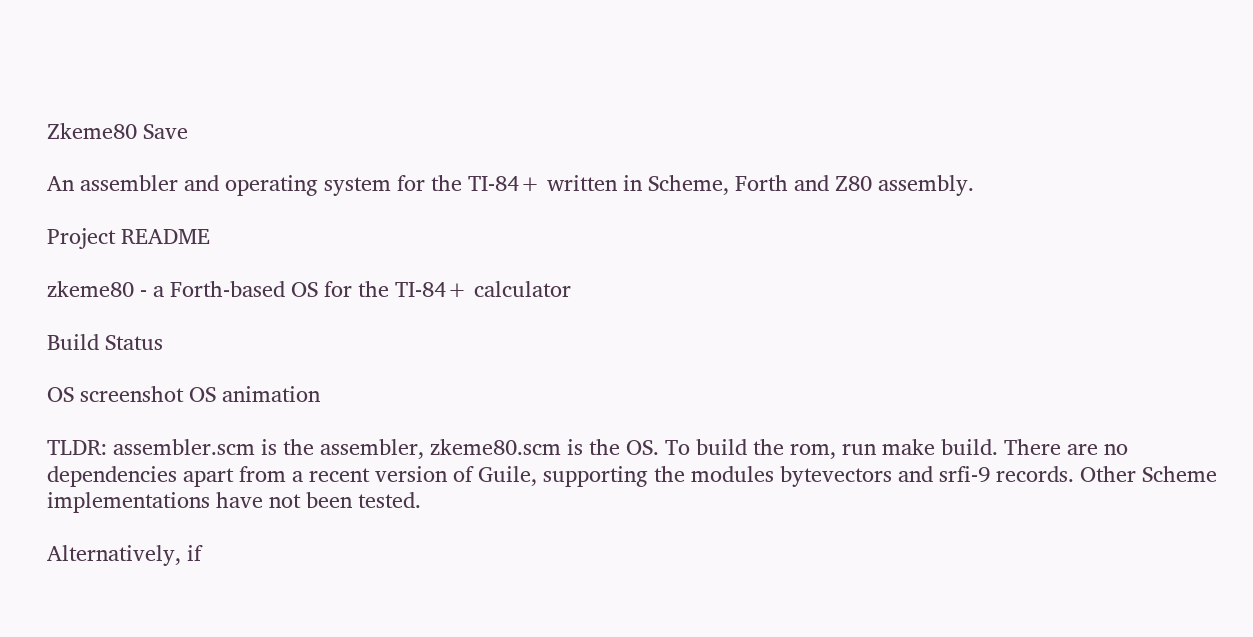Zkeme80 Save

An assembler and operating system for the TI-84+ written in Scheme, Forth and Z80 assembly.

Project README

zkeme80 - a Forth-based OS for the TI-84+ calculator

Build Status

OS screenshot OS animation

TLDR: assembler.scm is the assembler, zkeme80.scm is the OS. To build the rom, run make build. There are no dependencies apart from a recent version of Guile, supporting the modules bytevectors and srfi-9 records. Other Scheme implementations have not been tested.

Alternatively, if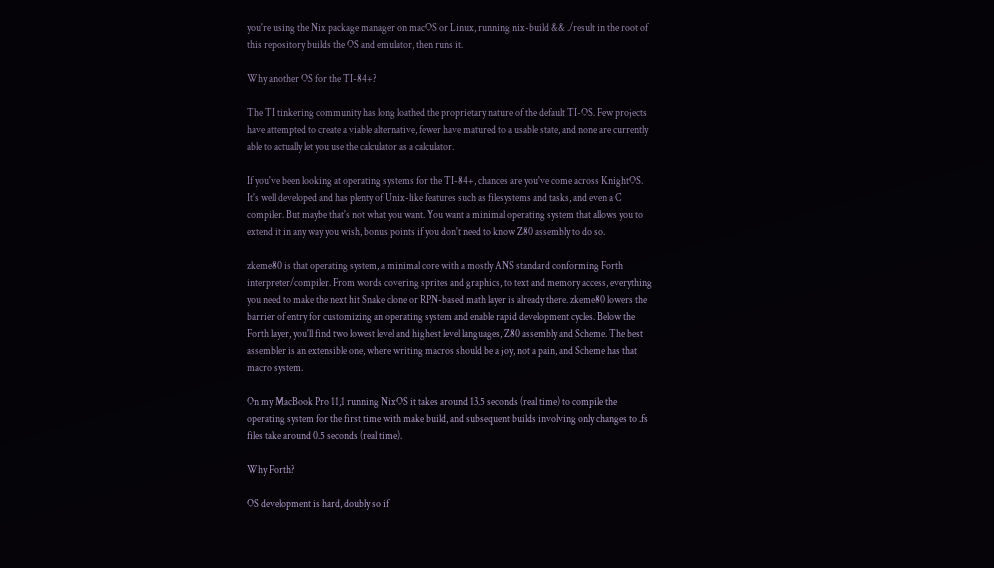you're using the Nix package manager on macOS or Linux, running nix-build && ./result in the root of this repository builds the OS and emulator, then runs it.

Why another OS for the TI-84+?

The TI tinkering community has long loathed the proprietary nature of the default TI-OS. Few projects have attempted to create a viable alternative, fewer have matured to a usable state, and none are currently able to actually let you use the calculator as a calculator.

If you've been looking at operating systems for the TI-84+, chances are you've come across KnightOS. It's well developed and has plenty of Unix-like features such as filesystems and tasks, and even a C compiler. But maybe that's not what you want. You want a minimal operating system that allows you to extend it in any way you wish, bonus points if you don't need to know Z80 assembly to do so.

zkeme80 is that operating system, a minimal core with a mostly ANS standard conforming Forth interpreter/compiler. From words covering sprites and graphics, to text and memory access, everything you need to make the next hit Snake clone or RPN-based math layer is already there. zkeme80 lowers the barrier of entry for customizing an operating system and enable rapid development cycles. Below the Forth layer, you'll find two lowest level and highest level languages, Z80 assembly and Scheme. The best assembler is an extensible one, where writing macros should be a joy, not a pain, and Scheme has that macro system.

On my MacBook Pro 11,1 running NixOS it takes around 13.5 seconds (real time) to compile the operating system for the first time with make build, and subsequent builds involving only changes to .fs files take around 0.5 seconds (real time).

Why Forth?

OS development is hard, doubly so if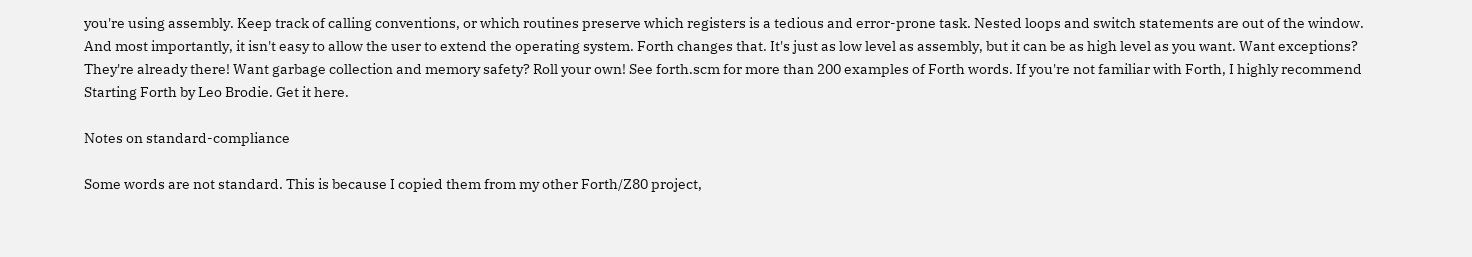you're using assembly. Keep track of calling conventions, or which routines preserve which registers is a tedious and error-prone task. Nested loops and switch statements are out of the window. And most importantly, it isn't easy to allow the user to extend the operating system. Forth changes that. It's just as low level as assembly, but it can be as high level as you want. Want exceptions? They're already there! Want garbage collection and memory safety? Roll your own! See forth.scm for more than 200 examples of Forth words. If you're not familiar with Forth, I highly recommend Starting Forth by Leo Brodie. Get it here.

Notes on standard-compliance

Some words are not standard. This is because I copied them from my other Forth/Z80 project,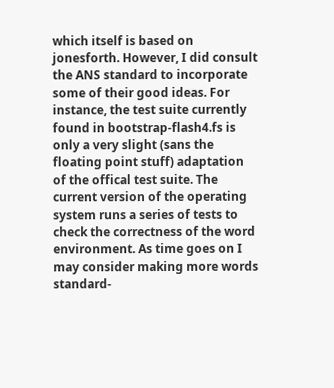which itself is based on jonesforth. However, I did consult the ANS standard to incorporate some of their good ideas. For instance, the test suite currently found in bootstrap-flash4.fs is only a very slight (sans the floating point stuff) adaptation of the offical test suite. The current version of the operating system runs a series of tests to check the correctness of the word environment. As time goes on I may consider making more words standard-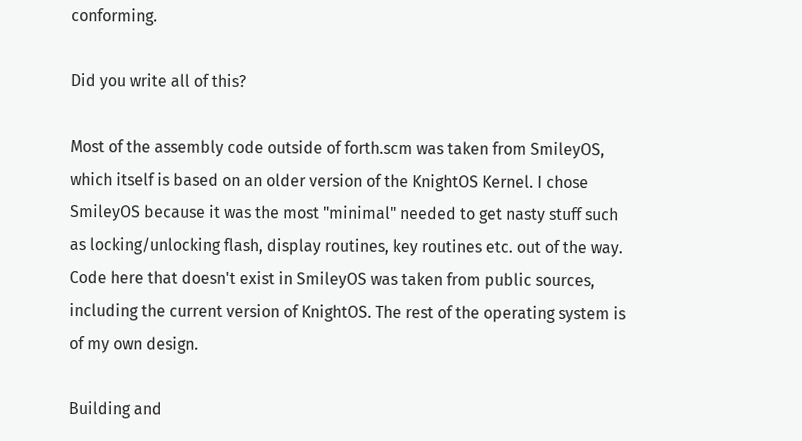conforming.

Did you write all of this?

Most of the assembly code outside of forth.scm was taken from SmileyOS, which itself is based on an older version of the KnightOS Kernel. I chose SmileyOS because it was the most "minimal" needed to get nasty stuff such as locking/unlocking flash, display routines, key routines etc. out of the way. Code here that doesn't exist in SmileyOS was taken from public sources, including the current version of KnightOS. The rest of the operating system is of my own design.

Building and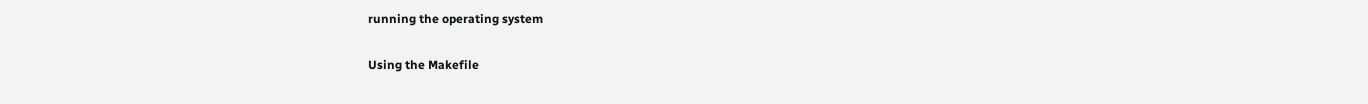running the operating system

Using the Makefile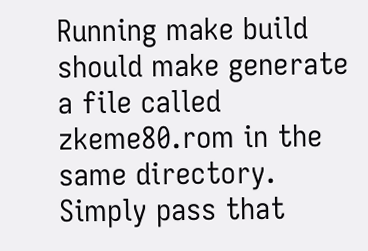Running make build should make generate a file called zkeme80.rom in the same directory. Simply pass that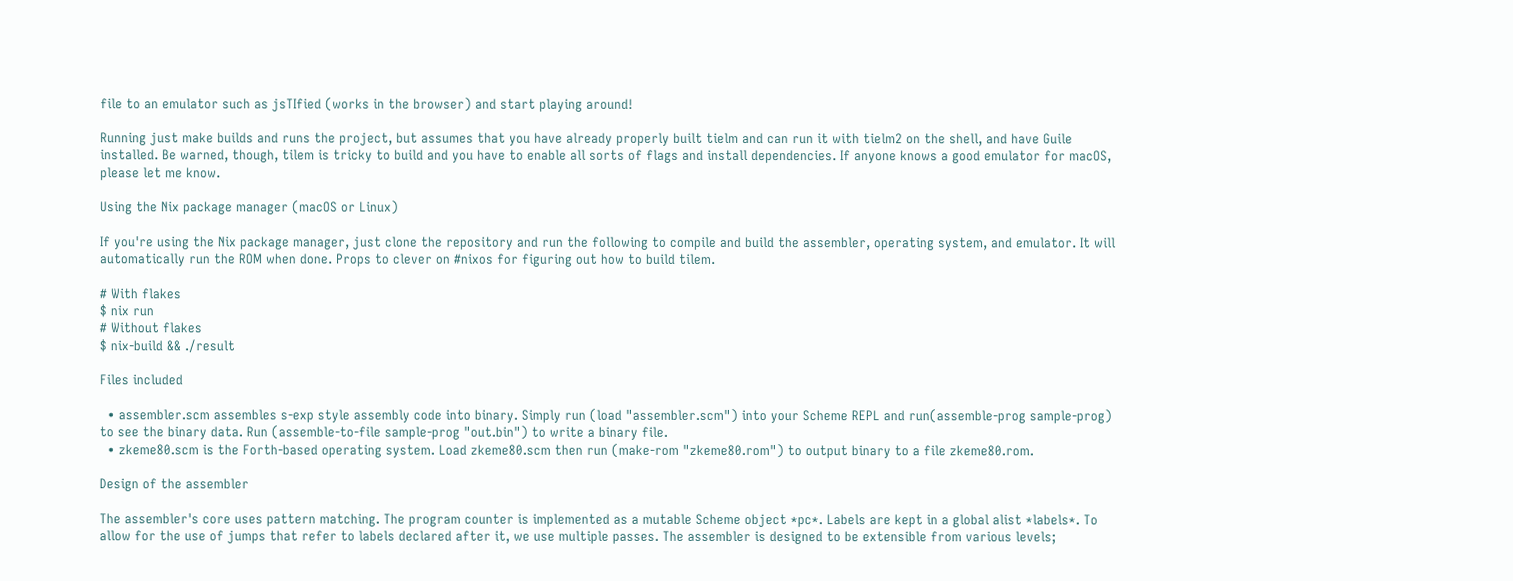file to an emulator such as jsTIfied (works in the browser) and start playing around!

Running just make builds and runs the project, but assumes that you have already properly built tielm and can run it with tielm2 on the shell, and have Guile installed. Be warned, though, tilem is tricky to build and you have to enable all sorts of flags and install dependencies. If anyone knows a good emulator for macOS, please let me know.

Using the Nix package manager (macOS or Linux)

If you're using the Nix package manager, just clone the repository and run the following to compile and build the assembler, operating system, and emulator. It will automatically run the ROM when done. Props to clever on #nixos for figuring out how to build tilem.

# With flakes
$ nix run
# Without flakes
$ nix-build && ./result

Files included

  • assembler.scm assembles s-exp style assembly code into binary. Simply run (load "assembler.scm") into your Scheme REPL and run(assemble-prog sample-prog) to see the binary data. Run (assemble-to-file sample-prog "out.bin") to write a binary file.
  • zkeme80.scm is the Forth-based operating system. Load zkeme80.scm then run (make-rom "zkeme80.rom") to output binary to a file zkeme80.rom.

Design of the assembler

The assembler's core uses pattern matching. The program counter is implemented as a mutable Scheme object *pc*. Labels are kept in a global alist *labels*. To allow for the use of jumps that refer to labels declared after it, we use multiple passes. The assembler is designed to be extensible from various levels;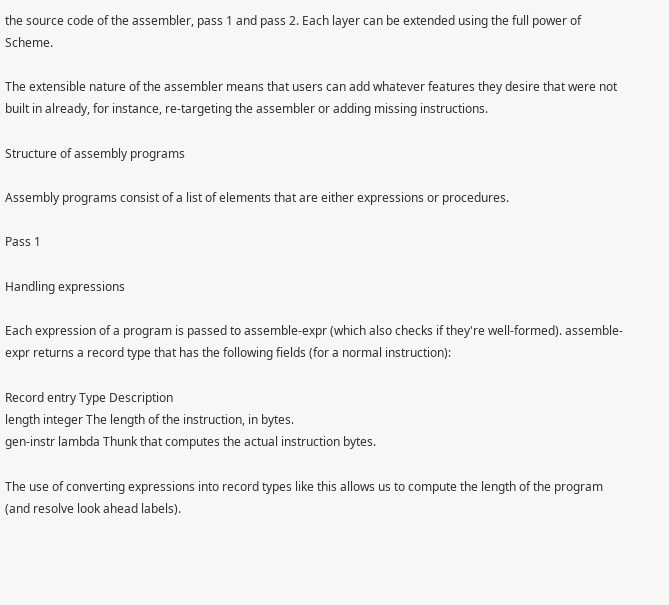the source code of the assembler, pass 1 and pass 2. Each layer can be extended using the full power of Scheme.

The extensible nature of the assembler means that users can add whatever features they desire that were not built in already, for instance, re-targeting the assembler or adding missing instructions.

Structure of assembly programs

Assembly programs consist of a list of elements that are either expressions or procedures.

Pass 1

Handling expressions

Each expression of a program is passed to assemble-expr (which also checks if they're well-formed). assemble-expr returns a record type that has the following fields (for a normal instruction):

Record entry Type Description
length integer The length of the instruction, in bytes.
gen-instr lambda Thunk that computes the actual instruction bytes.

The use of converting expressions into record types like this allows us to compute the length of the program (and resolve look ahead labels).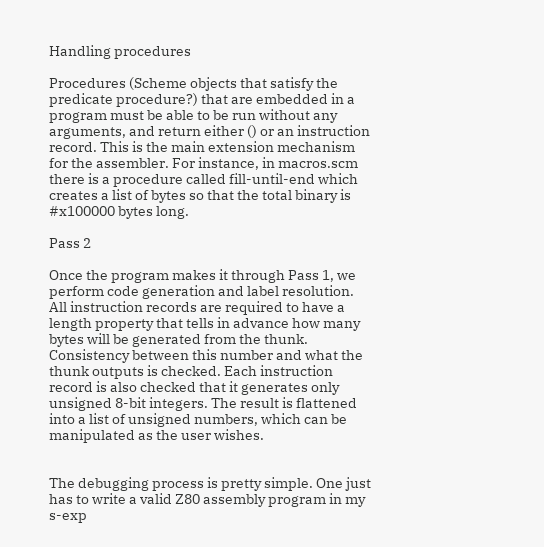Handling procedures

Procedures (Scheme objects that satisfy the predicate procedure?) that are embedded in a program must be able to be run without any arguments, and return either () or an instruction record. This is the main extension mechanism for the assembler. For instance, in macros.scm there is a procedure called fill-until-end which creates a list of bytes so that the total binary is #x100000 bytes long.

Pass 2

Once the program makes it through Pass 1, we perform code generation and label resolution. All instruction records are required to have a length property that tells in advance how many bytes will be generated from the thunk. Consistency between this number and what the thunk outputs is checked. Each instruction record is also checked that it generates only unsigned 8-bit integers. The result is flattened into a list of unsigned numbers, which can be manipulated as the user wishes.


The debugging process is pretty simple. One just has to write a valid Z80 assembly program in my s-exp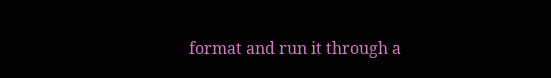format and run it through a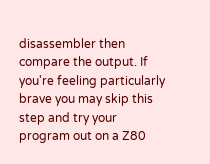disassembler then compare the output. If you're feeling particularly brave you may skip this step and try your program out on a Z80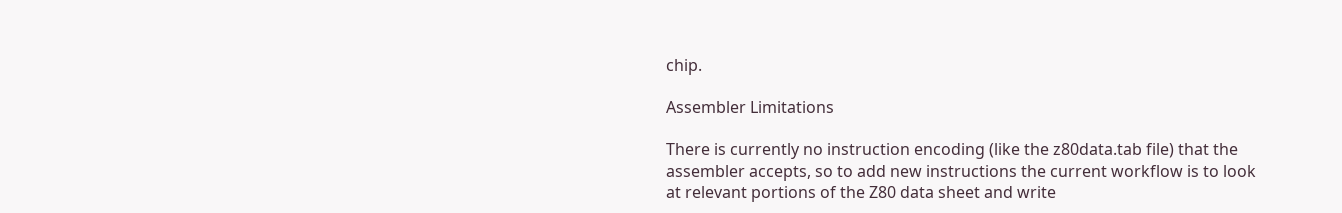chip.

Assembler Limitations

There is currently no instruction encoding (like the z80data.tab file) that the assembler accepts, so to add new instructions the current workflow is to look at relevant portions of the Z80 data sheet and write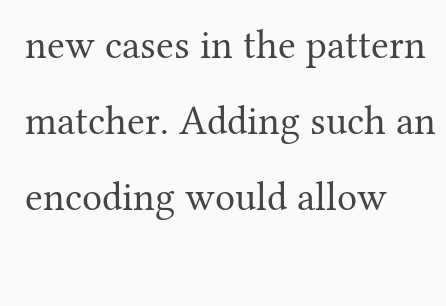new cases in the pattern matcher. Adding such an encoding would allow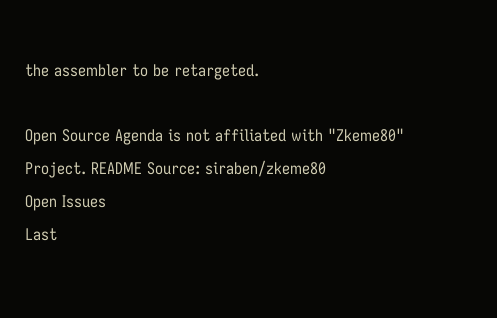the assembler to be retargeted.

Open Source Agenda is not affiliated with "Zkeme80" Project. README Source: siraben/zkeme80
Open Issues
Last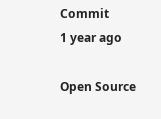Commit
1 year ago

Open Source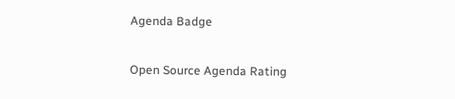Agenda Badge

Open Source Agenda Rating